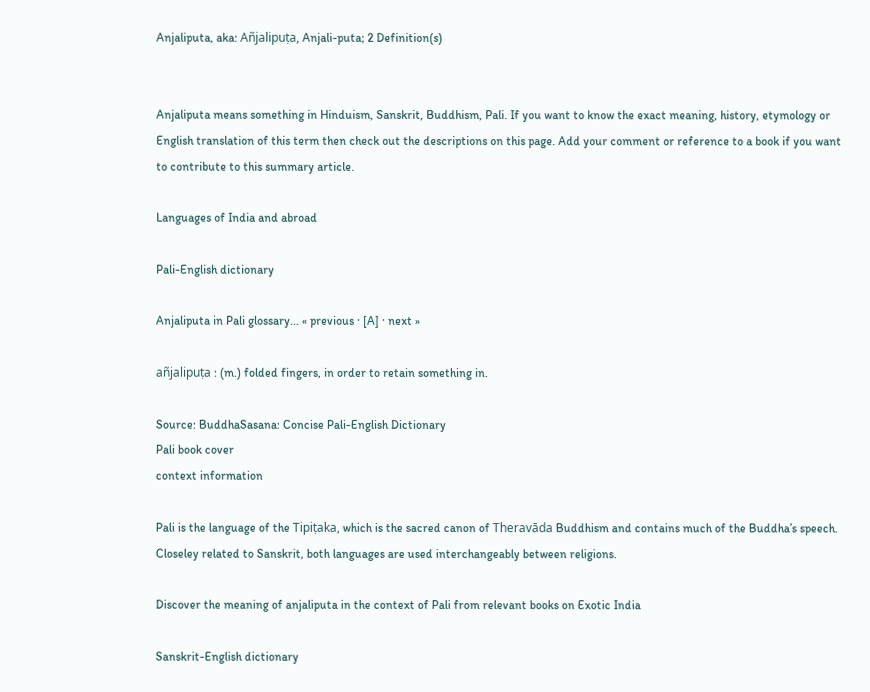Anjaliputa, aka: Añjalipuṭa, Anjali-puta; 2 Definition(s)


Anjaliputa means something in Hinduism, Sanskrit, Buddhism, Pali. If you want to know the exact meaning, history, etymology or English translation of this term then check out the descriptions on this page. Add your comment or reference to a book if you want to contribute to this summary article.

Languages of India and abroad

Pali-English dictionary

Anjaliputa in Pali glossary... « previous · [A] · next »

añjalipuṭa : (m.) folded fingers, in order to retain something in.

Source: BuddhaSasana: Concise Pali-English Dictionary
Pali book cover
context information

Pali is the language of the Tipiṭaka, which is the sacred canon of Theravāda Buddhism and contains much of the Buddha’s speech. Closeley related to Sanskrit, both languages are used interchangeably between religions.

Discover the meaning of anjaliputa in the context of Pali from relevant books on Exotic India

Sanskrit-English dictionary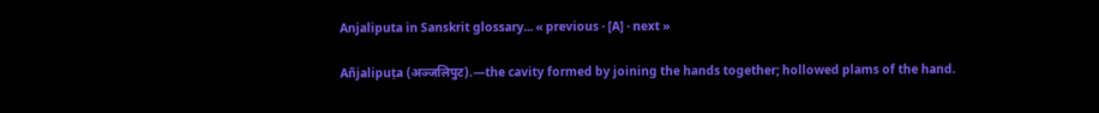Anjaliputa in Sanskrit glossary... « previous · [A] · next »

Añjalipuṭa (अञ्जलिपुट).—the cavity formed by joining the hands together; hollowed plams of the hand.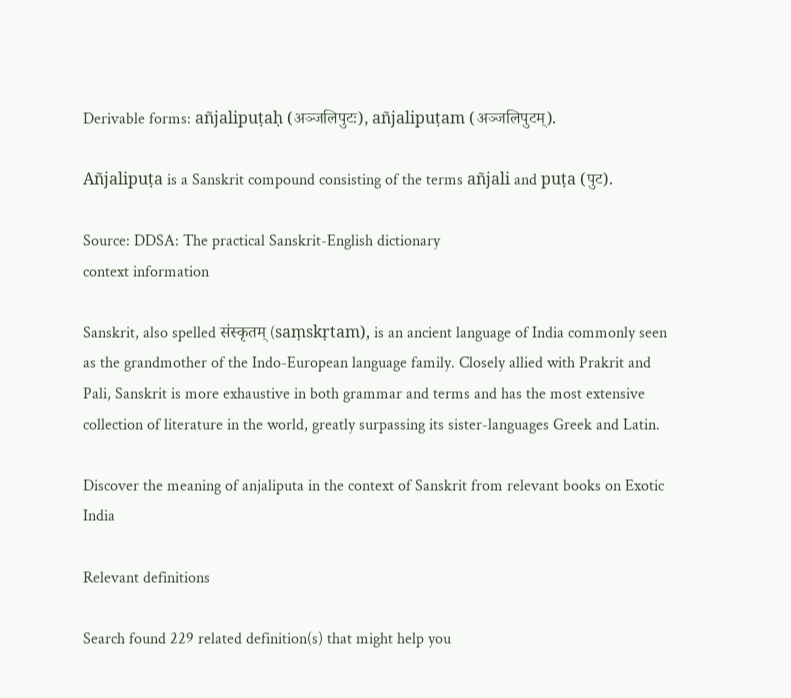Derivable forms: añjalipuṭaḥ (अञ्जलिपुटः), añjalipuṭam (अञ्जलिपुटम्).

Añjalipuṭa is a Sanskrit compound consisting of the terms añjali and puṭa (पुट).

Source: DDSA: The practical Sanskrit-English dictionary
context information

Sanskrit, also spelled संस्कृतम् (saṃskṛtam), is an ancient language of India commonly seen as the grandmother of the Indo-European language family. Closely allied with Prakrit and Pali, Sanskrit is more exhaustive in both grammar and terms and has the most extensive collection of literature in the world, greatly surpassing its sister-languages Greek and Latin.

Discover the meaning of anjaliputa in the context of Sanskrit from relevant books on Exotic India

Relevant definitions

Search found 229 related definition(s) that might help you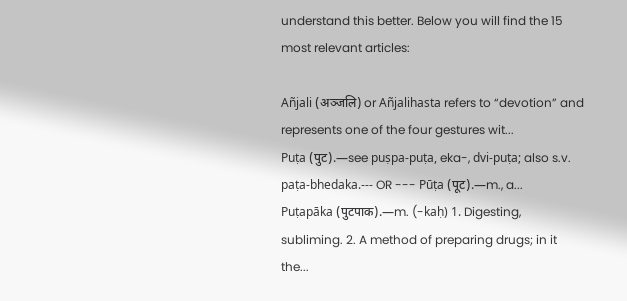understand this better. Below you will find the 15 most relevant articles:

Añjali (अञ्जलि) or Añjalihasta refers to “devotion” and represents one of the four gestures wit...
Puṭa (पुट).—see puṣpa-puṭa, eka-, dvi-puṭa; also s.v. paṭa-bhedaka.--- OR --- Pūṭa (पूट).—m., a...
Puṭapāka (पुटपाक).—m. (-kaḥ) 1. Digesting, subliming. 2. A method of preparing drugs; in it the...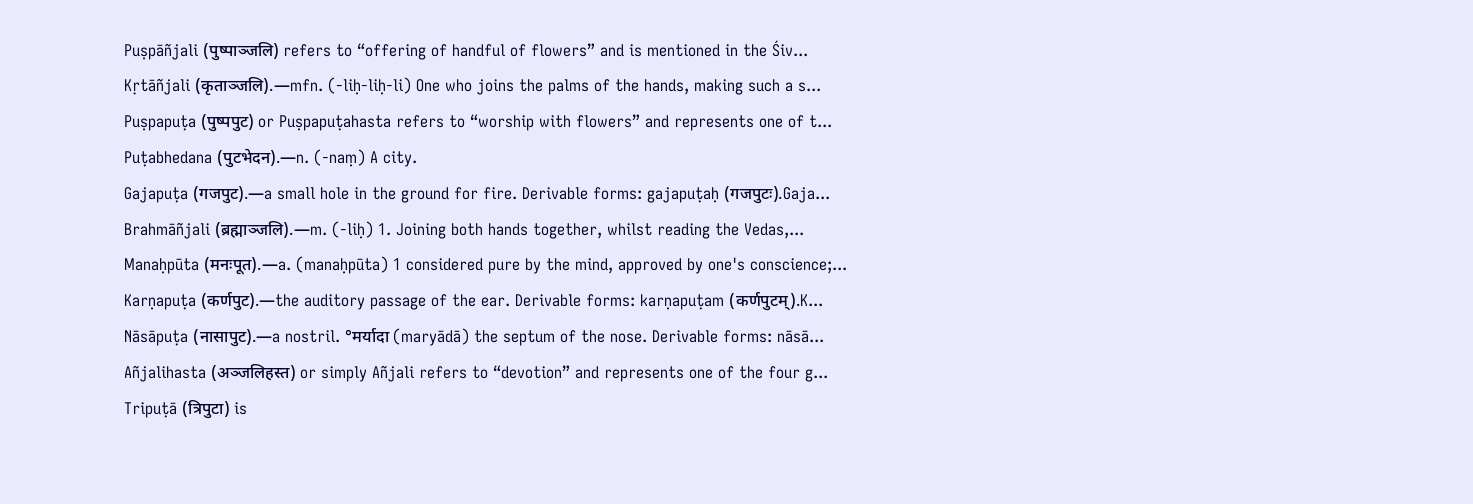Puṣpāñjali (पुष्पाञ्जलि) refers to “offering of handful of flowers” and is mentioned in the Śiv...
Kṛtāñjali (कृताञ्जलि).—mfn. (-liḥ-liḥ-li) One who joins the palms of the hands, making such a s...
Puṣpapuṭa (पुष्पपुट) or Puṣpapuṭahasta refers to “worship with flowers” and represents one of t...
Puṭabhedana (पुटभेदन).—n. (-naṃ) A city.
Gajapuṭa (गजपुट).—a small hole in the ground for fire. Derivable forms: gajapuṭaḥ (गजपुटः).Gaja...
Brahmāñjali (ब्रह्माञ्जलि).—m. (-liḥ) 1. Joining both hands together, whilst reading the Vedas,...
Manaḥpūta (मनःपूत).—a. (manaḥpūta) 1 considered pure by the mind, approved by one's conscience;...
Karṇapuṭa (कर्णपुट).—the auditory passage of the ear. Derivable forms: karṇapuṭam (कर्णपुटम्).K...
Nāsāpuṭa (नासापुट).—a nostril. °मर्यादा (maryādā) the septum of the nose. Derivable forms: nāsā...
Añjalihasta (अञ्जलिहस्त) or simply Añjali refers to “devotion” and represents one of the four g...
Tripuṭā (त्रिपुटा) is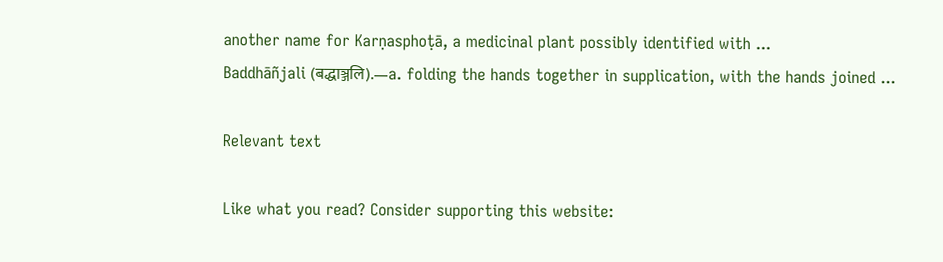another name for Karṇasphoṭā, a medicinal plant possibly identified with ...
Baddhāñjali (बद्धाञ्जलि).—a. folding the hands together in supplication, with the hands joined ...

Relevant text

Like what you read? Consider supporting this website: